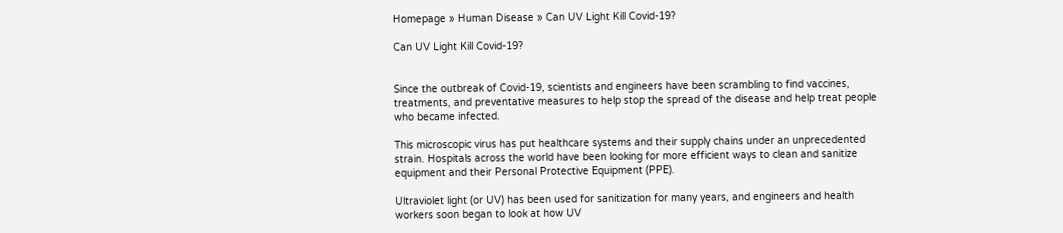Homepage » Human Disease » Can UV Light Kill Covid-19?

Can UV Light Kill Covid-19?


Since the outbreak of Covid-19, scientists and engineers have been scrambling to find vaccines, treatments, and preventative measures to help stop the spread of the disease and help treat people who became infected.

This microscopic virus has put healthcare systems and their supply chains under an unprecedented strain. Hospitals across the world have been looking for more efficient ways to clean and sanitize equipment and their Personal Protective Equipment (PPE).

Ultraviolet light (or UV) has been used for sanitization for many years, and engineers and health workers soon began to look at how UV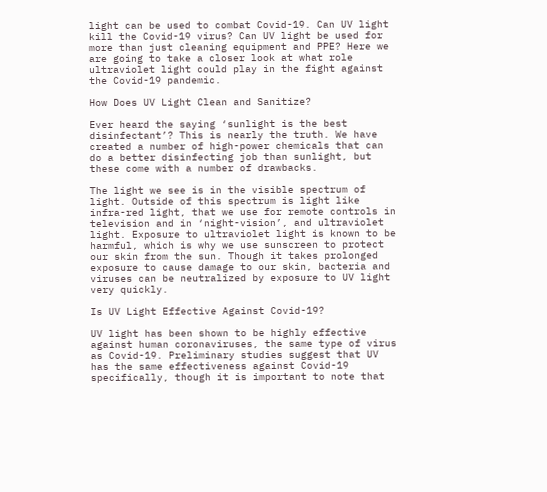light can be used to combat Covid-19. Can UV light kill the Covid-19 virus? Can UV light be used for more than just cleaning equipment and PPE? Here we are going to take a closer look at what role ultraviolet light could play in the fight against the Covid-19 pandemic.

How Does UV Light Clean and Sanitize?

Ever heard the saying ‘sunlight is the best disinfectant’? This is nearly the truth. We have created a number of high-power chemicals that can do a better disinfecting job than sunlight, but these come with a number of drawbacks.

The light we see is in the visible spectrum of light. Outside of this spectrum is light like infra-red light, that we use for remote controls in television and in ‘night-vision’, and ultraviolet light. Exposure to ultraviolet light is known to be harmful, which is why we use sunscreen to protect our skin from the sun. Though it takes prolonged exposure to cause damage to our skin, bacteria and viruses can be neutralized by exposure to UV light very quickly.

Is UV Light Effective Against Covid-19?

UV light has been shown to be highly effective against human coronaviruses, the same type of virus as Covid-19. Preliminary studies suggest that UV has the same effectiveness against Covid-19 specifically, though it is important to note that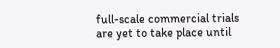full-scale commercial trials are yet to take place until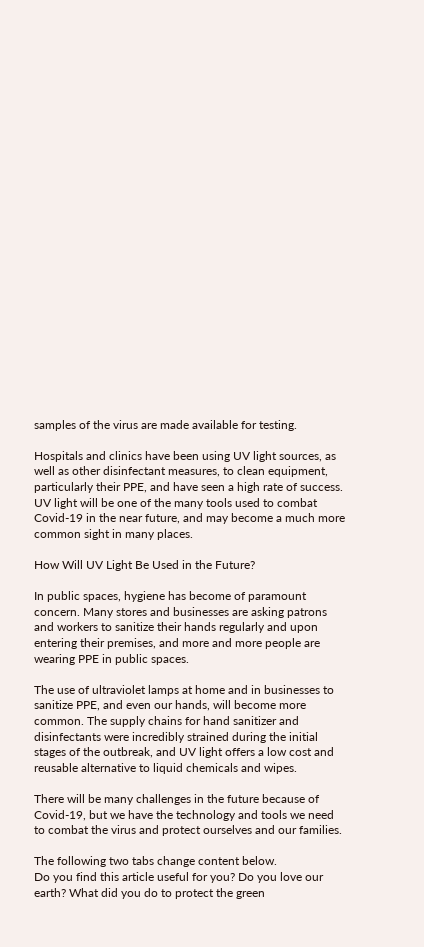samples of the virus are made available for testing.

Hospitals and clinics have been using UV light sources, as well as other disinfectant measures, to clean equipment, particularly their PPE, and have seen a high rate of success. UV light will be one of the many tools used to combat Covid-19 in the near future, and may become a much more common sight in many places.

How Will UV Light Be Used in the Future?

In public spaces, hygiene has become of paramount concern. Many stores and businesses are asking patrons and workers to sanitize their hands regularly and upon entering their premises, and more and more people are wearing PPE in public spaces.

The use of ultraviolet lamps at home and in businesses to sanitize PPE, and even our hands, will become more common. The supply chains for hand sanitizer and disinfectants were incredibly strained during the initial stages of the outbreak, and UV light offers a low cost and reusable alternative to liquid chemicals and wipes.

There will be many challenges in the future because of Covid-19, but we have the technology and tools we need to combat the virus and protect ourselves and our families.

The following two tabs change content below.
Do you find this article useful for you? Do you love our earth? What did you do to protect the green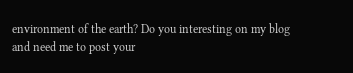environment of the earth? Do you interesting on my blog and need me to post your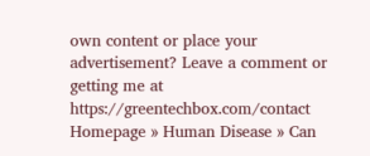own content or place your advertisement? Leave a comment or getting me at https://greentechbox.com/contact
Homepage » Human Disease » Can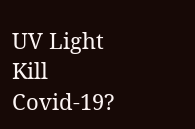UV Light Kill Covid-19?